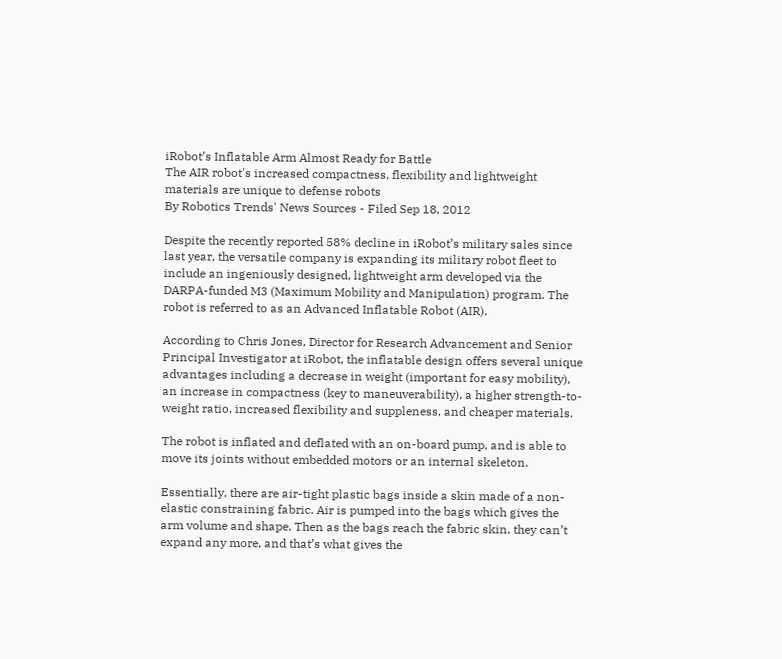iRobot’s Inflatable Arm Almost Ready for Battle
The AIR robot's increased compactness, flexibility and lightweight materials are unique to defense robots
By Robotics Trends' News Sources - Filed Sep 18, 2012

Despite the recently reported 58% decline in iRobot’s military sales since last year, the versatile company is expanding its military robot fleet to include an ingeniously designed, lightweight arm developed via the DARPA-funded M3 (Maximum Mobility and Manipulation) program. The robot is referred to as an Advanced Inflatable Robot (AIR).

According to Chris Jones, Director for Research Advancement and Senior Principal Investigator at iRobot, the inflatable design offers several unique advantages including a decrease in weight (important for easy mobility), an increase in compactness (key to maneuverability), a higher strength-to-weight ratio, increased flexibility and suppleness, and cheaper materials.

The robot is inflated and deflated with an on-board pump, and is able to move its joints without embedded motors or an internal skeleton.

Essentially, there are air-tight plastic bags inside a skin made of a non-elastic constraining fabric. Air is pumped into the bags which gives the arm volume and shape. Then as the bags reach the fabric skin, they can’t expand any more, and that’s what gives the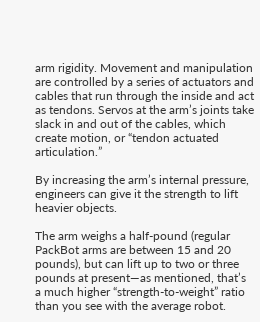arm rigidity. Movement and manipulation are controlled by a series of actuators and cables that run through the inside and act as tendons. Servos at the arm’s joints take slack in and out of the cables, which create motion, or “tendon actuated articulation.”

By increasing the arm’s internal pressure, engineers can give it the strength to lift heavier objects.

The arm weighs a half-pound (regular PackBot arms are between 15 and 20 pounds), but can lift up to two or three pounds at present—as mentioned, that’s a much higher “strength-to-weight” ratio than you see with the average robot.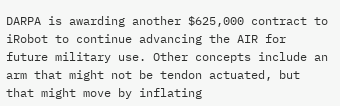DARPA is awarding another $625,000 contract to iRobot to continue advancing the AIR for future military use. Other concepts include an arm that might not be tendon actuated, but that might move by inflating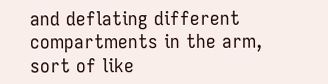and deflating different compartments in the arm, sort of like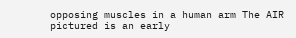opposing muscles in a human arm The AIR pictured is an early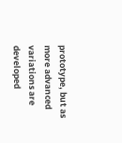prototype, but as more advanced variations are developed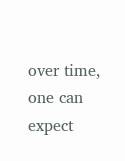over time, one can expect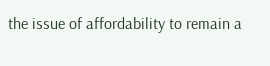the issue of affordability to remain a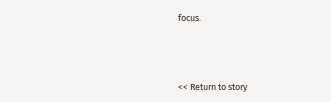focus.



<< Return to story